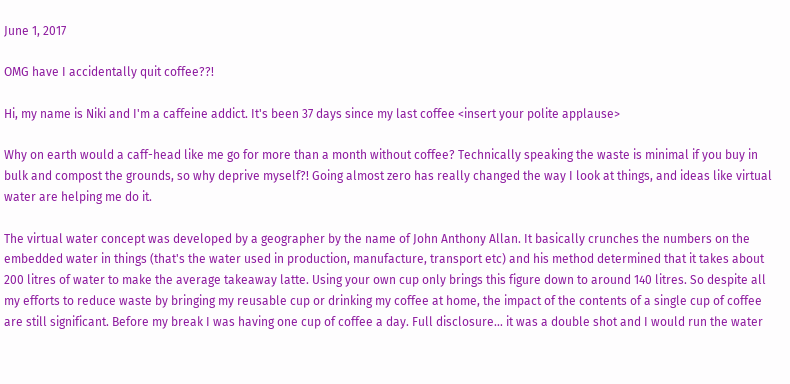June 1, 2017

OMG have I accidentally quit coffee??!

Hi, my name is Niki and I'm a caffeine addict. It's been 37 days since my last coffee <insert your polite applause>

Why on earth would a caff-head like me go for more than a month without coffee? Technically speaking the waste is minimal if you buy in bulk and compost the grounds, so why deprive myself?! Going almost zero has really changed the way I look at things, and ideas like virtual water are helping me do it.

The virtual water concept was developed by a geographer by the name of John Anthony Allan. It basically crunches the numbers on the embedded water in things (that's the water used in production, manufacture, transport etc) and his method determined that it takes about 200 litres of water to make the average takeaway latte. Using your own cup only brings this figure down to around 140 litres. So despite all my efforts to reduce waste by bringing my reusable cup or drinking my coffee at home, the impact of the contents of a single cup of coffee are still significant. Before my break I was having one cup of coffee a day. Full disclosure... it was a double shot and I would run the water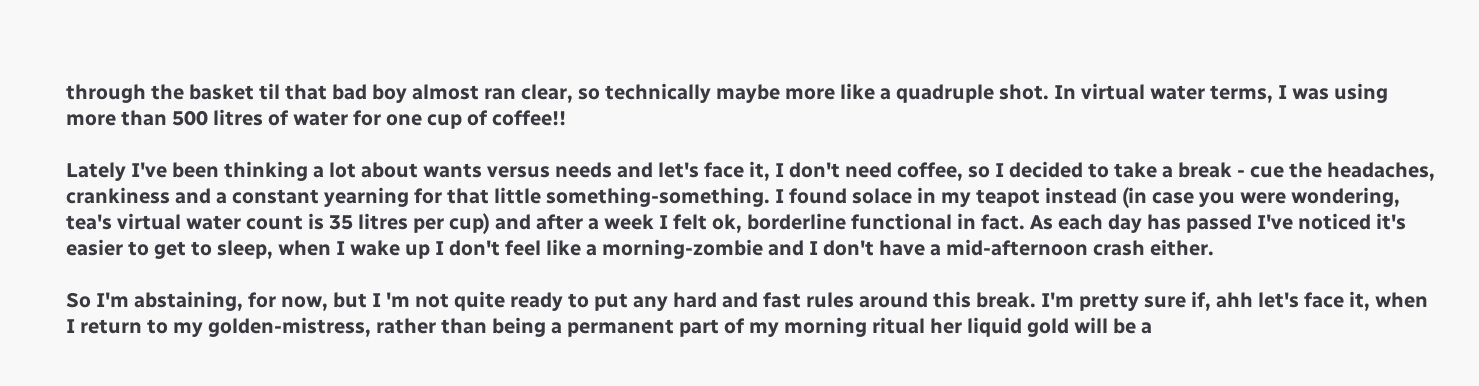through the basket til that bad boy almost ran clear, so technically maybe more like a quadruple shot. In virtual water terms, I was using more than 500 litres of water for one cup of coffee!!

Lately I've been thinking a lot about wants versus needs and let's face it, I don't need coffee, so I decided to take a break - cue the headaches, crankiness and a constant yearning for that little something-something. I found solace in my teapot instead (in case you were wondering, tea's virtual water count is 35 litres per cup) and after a week I felt ok, borderline functional in fact. As each day has passed I've noticed it's easier to get to sleep, when I wake up I don't feel like a morning-zombie and I don't have a mid-afternoon crash either.

So I'm abstaining, for now, but I 'm not quite ready to put any hard and fast rules around this break. I'm pretty sure if, ahh let's face it, when I return to my golden-mistress, rather than being a permanent part of my morning ritual her liquid gold will be a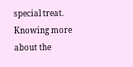special treat. Knowing more about the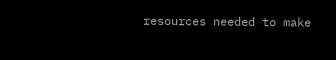resources needed to make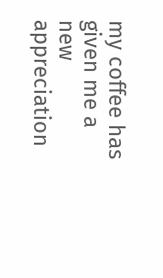my coffee has given me a new appreciation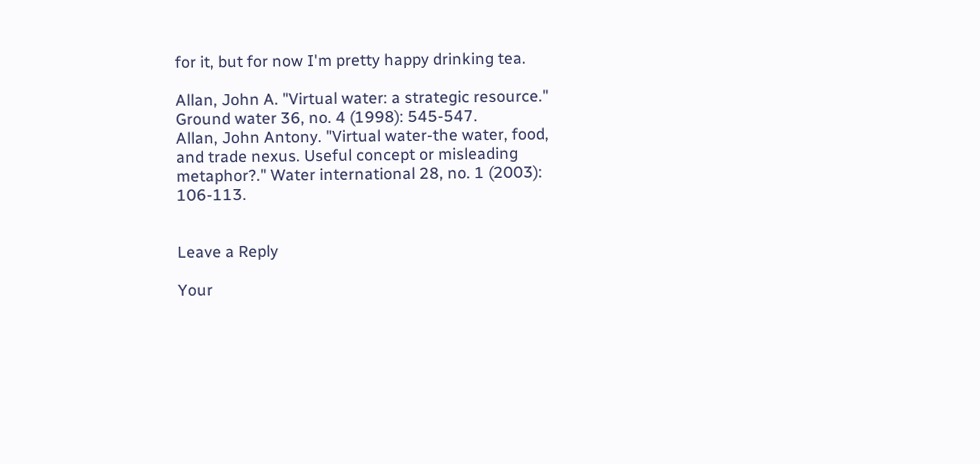for it, but for now I'm pretty happy drinking tea.

Allan, John A. "Virtual water: a strategic resource." Ground water 36, no. 4 (1998): 545-547.
Allan, John Antony. "Virtual water-the water, food, and trade nexus. Useful concept or misleading metaphor?." Water international 28, no. 1 (2003): 106-113.


Leave a Reply

Your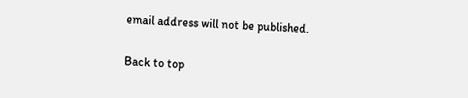email address will not be published.

Back to top